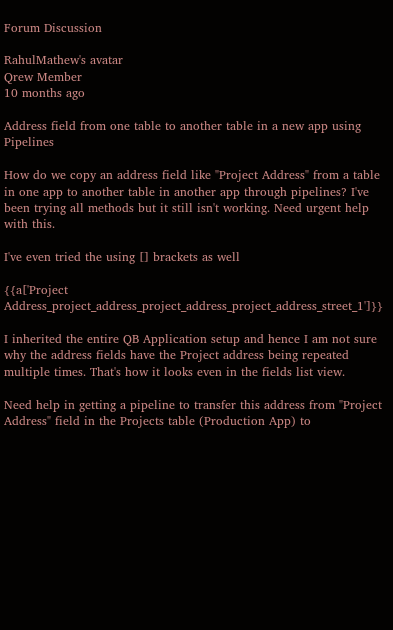Forum Discussion

RahulMathew's avatar
Qrew Member
10 months ago

Address field from one table to another table in a new app using Pipelines

How do we copy an address field like "Project Address" from a table in one app to another table in another app through pipelines? I've been trying all methods but it still isn't working. Need urgent help with this.

I've even tried the using [] brackets as well

{{a['Project Address_project_address_project_address_project_address_street_1']}}

I inherited the entire QB Application setup and hence I am not sure why the address fields have the Project address being repeated multiple times. That's how it looks even in the fields list view.

Need help in getting a pipeline to transfer this address from "Project Address" field in the Projects table (Production App) to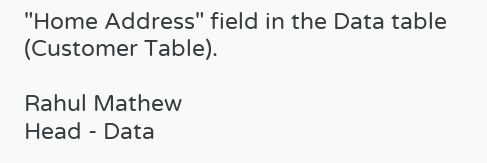"Home Address" field in the Data table (Customer Table).

Rahul Mathew
Head - Data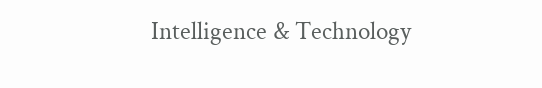Intelligence & Technology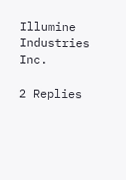Illumine Industries Inc.

2 Replies